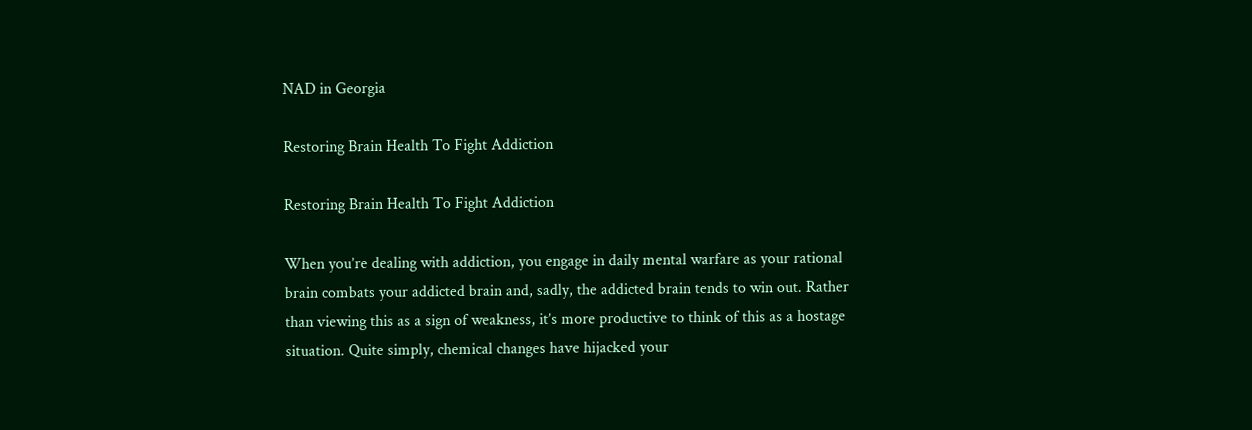NAD in Georgia

Restoring Brain Health To Fight Addiction

Restoring Brain Health To Fight Addiction

When you’re dealing with addiction, you engage in daily mental warfare as your rational brain combats your addicted brain and, sadly, the addicted brain tends to win out. Rather than viewing this as a sign of weakness, it’s more productive to think of this as a hostage situation. Quite simply, chemical changes have hijacked your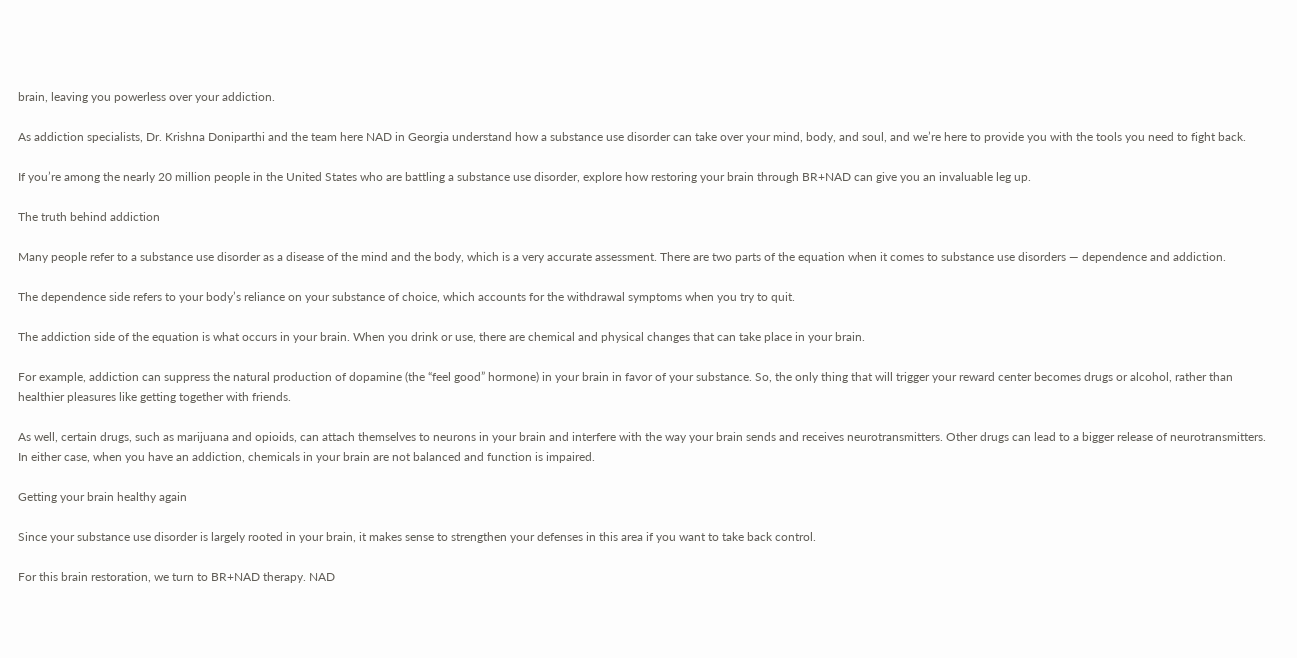brain, leaving you powerless over your addiction.

As addiction specialists, Dr. Krishna Doniparthi and the team here NAD in Georgia understand how a substance use disorder can take over your mind, body, and soul, and we’re here to provide you with the tools you need to fight back.

If you’re among the nearly 20 million people in the United States who are battling a substance use disorder, explore how restoring your brain through BR+NAD can give you an invaluable leg up.

The truth behind addiction

Many people refer to a substance use disorder as a disease of the mind and the body, which is a very accurate assessment. There are two parts of the equation when it comes to substance use disorders — dependence and addiction.

The dependence side refers to your body’s reliance on your substance of choice, which accounts for the withdrawal symptoms when you try to quit.

The addiction side of the equation is what occurs in your brain. When you drink or use, there are chemical and physical changes that can take place in your brain.

For example, addiction can suppress the natural production of dopamine (the “feel good” hormone) in your brain in favor of your substance. So, the only thing that will trigger your reward center becomes drugs or alcohol, rather than healthier pleasures like getting together with friends.

As well, certain drugs, such as marijuana and opioids, can attach themselves to neurons in your brain and interfere with the way your brain sends and receives neurotransmitters. Other drugs can lead to a bigger release of neurotransmitters. In either case, when you have an addiction, chemicals in your brain are not balanced and function is impaired.

Getting your brain healthy again

Since your substance use disorder is largely rooted in your brain, it makes sense to strengthen your defenses in this area if you want to take back control.

For this brain restoration, we turn to BR+NAD therapy. NAD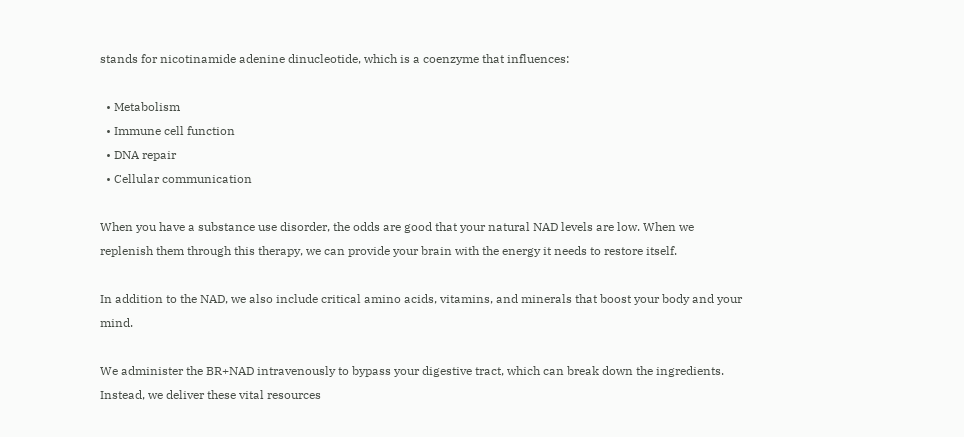stands for nicotinamide adenine dinucleotide, which is a coenzyme that influences:

  • Metabolism
  • Immune cell function
  • DNA repair
  • Cellular communication

When you have a substance use disorder, the odds are good that your natural NAD levels are low. When we replenish them through this therapy, we can provide your brain with the energy it needs to restore itself.

In addition to the NAD, we also include critical amino acids, vitamins, and minerals that boost your body and your mind.

We administer the BR+NAD intravenously to bypass your digestive tract, which can break down the ingredients. Instead, we deliver these vital resources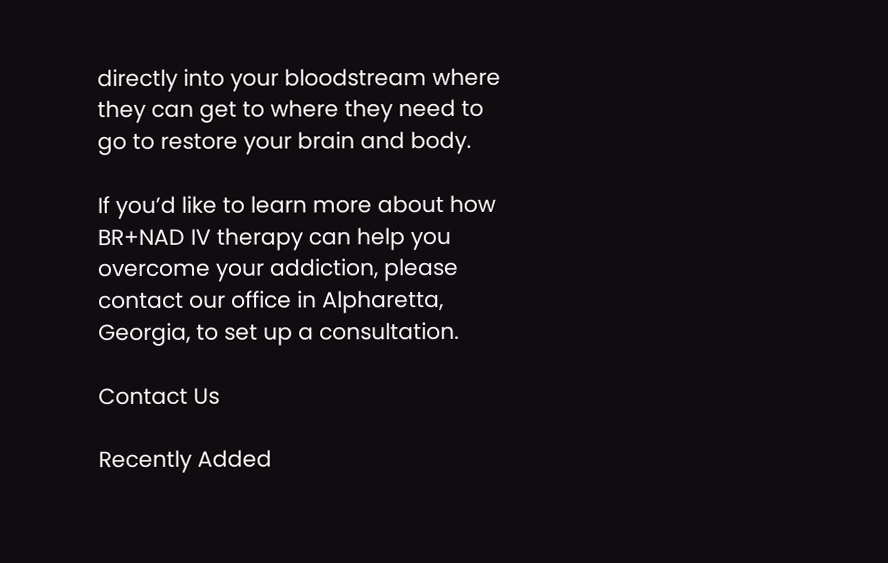directly into your bloodstream where they can get to where they need to go to restore your brain and body.

If you’d like to learn more about how BR+NAD IV therapy can help you overcome your addiction, please contact our office in Alpharetta, Georgia, to set up a consultation.

Contact Us

Recently Added